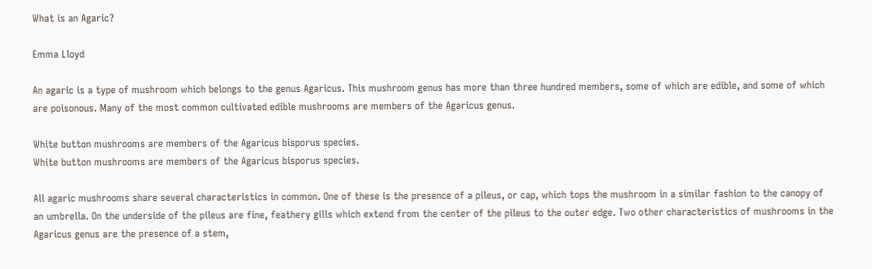What is an Agaric?

Emma Lloyd

An agaric is a type of mushroom which belongs to the genus Agaricus. This mushroom genus has more than three hundred members, some of which are edible, and some of which are poisonous. Many of the most common cultivated edible mushrooms are members of the Agaricus genus.

White button mushrooms are members of the Agaricus bisporus species.
White button mushrooms are members of the Agaricus bisporus species.

All agaric mushrooms share several characteristics in common. One of these is the presence of a pileus, or cap, which tops the mushroom in a similar fashion to the canopy of an umbrella. On the underside of the pileus are fine, feathery gills which extend from the center of the pileus to the outer edge. Two other characteristics of mushrooms in the Agaricus genus are the presence of a stem,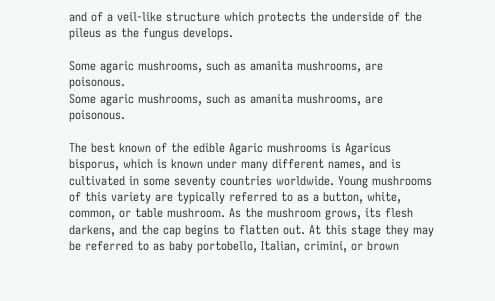and of a veil-like structure which protects the underside of the pileus as the fungus develops.

Some agaric mushrooms, such as amanita mushrooms, are poisonous.
Some agaric mushrooms, such as amanita mushrooms, are poisonous.

The best known of the edible Agaric mushrooms is Agaricus bisporus, which is known under many different names, and is cultivated in some seventy countries worldwide. Young mushrooms of this variety are typically referred to as a button, white, common, or table mushroom. As the mushroom grows, its flesh darkens, and the cap begins to flatten out. At this stage they may be referred to as baby portobello, Italian, crimini, or brown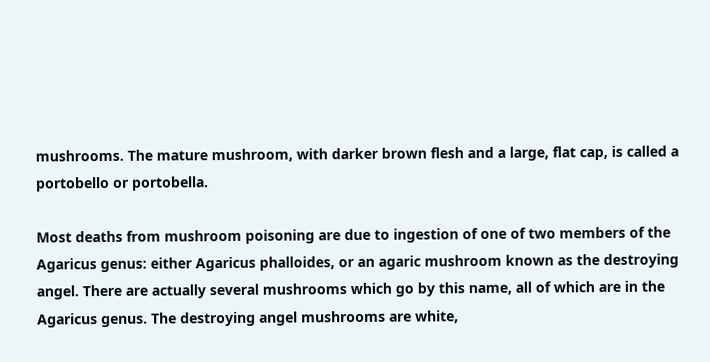mushrooms. The mature mushroom, with darker brown flesh and a large, flat cap, is called a portobello or portobella.

Most deaths from mushroom poisoning are due to ingestion of one of two members of the Agaricus genus: either Agaricus phalloides, or an agaric mushroom known as the destroying angel. There are actually several mushrooms which go by this name, all of which are in the Agaricus genus. The destroying angel mushrooms are white,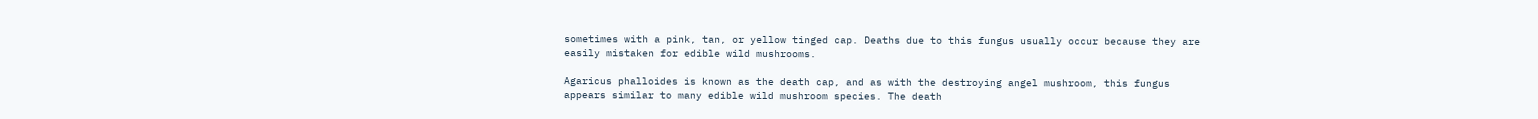sometimes with a pink, tan, or yellow tinged cap. Deaths due to this fungus usually occur because they are easily mistaken for edible wild mushrooms.

Agaricus phalloides is known as the death cap, and as with the destroying angel mushroom, this fungus appears similar to many edible wild mushroom species. The death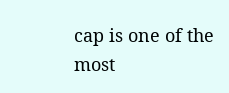cap is one of the most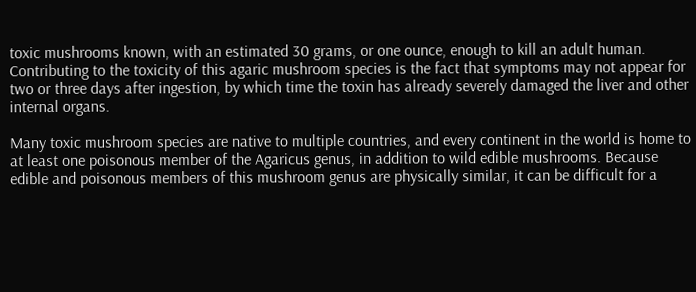toxic mushrooms known, with an estimated 30 grams, or one ounce, enough to kill an adult human. Contributing to the toxicity of this agaric mushroom species is the fact that symptoms may not appear for two or three days after ingestion, by which time the toxin has already severely damaged the liver and other internal organs.

Many toxic mushroom species are native to multiple countries, and every continent in the world is home to at least one poisonous member of the Agaricus genus, in addition to wild edible mushrooms. Because edible and poisonous members of this mushroom genus are physically similar, it can be difficult for a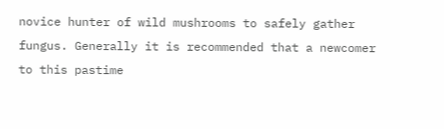novice hunter of wild mushrooms to safely gather fungus. Generally it is recommended that a newcomer to this pastime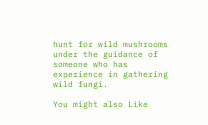hunt for wild mushrooms under the guidance of someone who has experience in gathering wild fungi.

You might also Like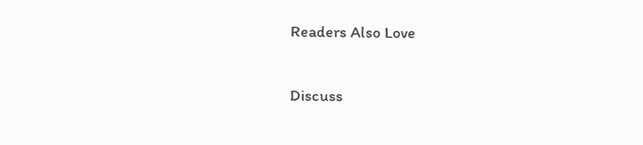Readers Also Love

Discuss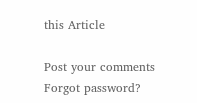this Article

Post your comments
Forgot password?